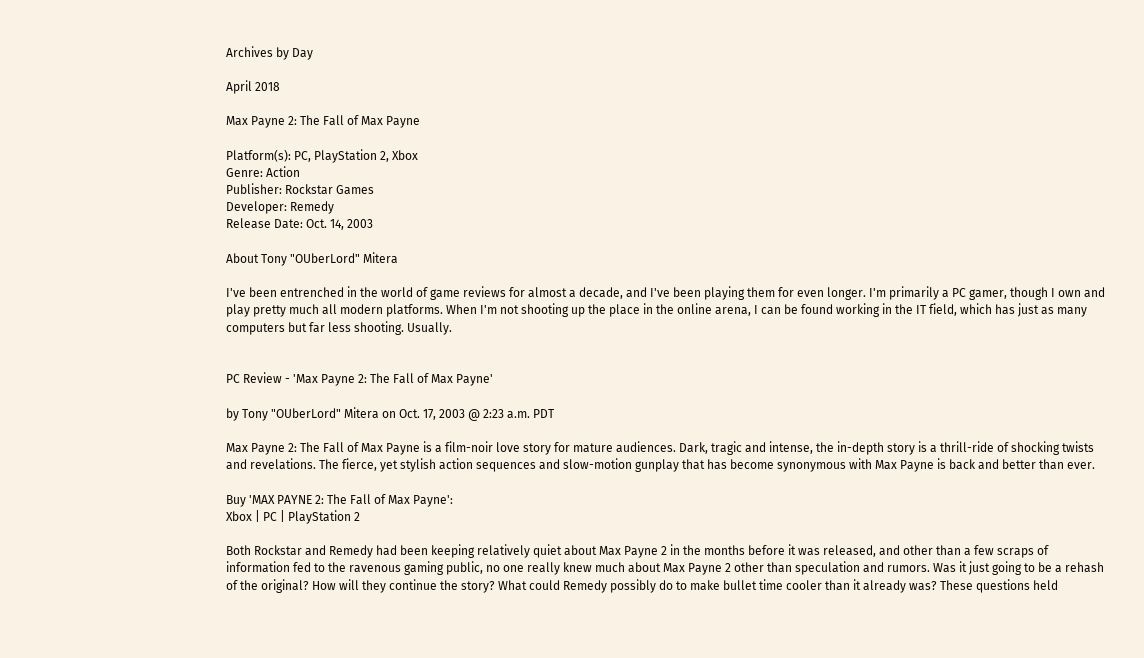Archives by Day

April 2018

Max Payne 2: The Fall of Max Payne

Platform(s): PC, PlayStation 2, Xbox
Genre: Action
Publisher: Rockstar Games
Developer: Remedy
Release Date: Oct. 14, 2003

About Tony "OUberLord" Mitera

I've been entrenched in the world of game reviews for almost a decade, and I've been playing them for even longer. I'm primarily a PC gamer, though I own and play pretty much all modern platforms. When I'm not shooting up the place in the online arena, I can be found working in the IT field, which has just as many computers but far less shooting. Usually.


PC Review - 'Max Payne 2: The Fall of Max Payne'

by Tony "OUberLord" Mitera on Oct. 17, 2003 @ 2:23 a.m. PDT

Max Payne 2: The Fall of Max Payne is a film-noir love story for mature audiences. Dark, tragic and intense, the in-depth story is a thrill-ride of shocking twists and revelations. The fierce, yet stylish action sequences and slow-motion gunplay that has become synonymous with Max Payne is back and better than ever.

Buy 'MAX PAYNE 2: The Fall of Max Payne':
Xbox | PC | PlayStation 2

Both Rockstar and Remedy had been keeping relatively quiet about Max Payne 2 in the months before it was released, and other than a few scraps of information fed to the ravenous gaming public, no one really knew much about Max Payne 2 other than speculation and rumors. Was it just going to be a rehash of the original? How will they continue the story? What could Remedy possibly do to make bullet time cooler than it already was? These questions held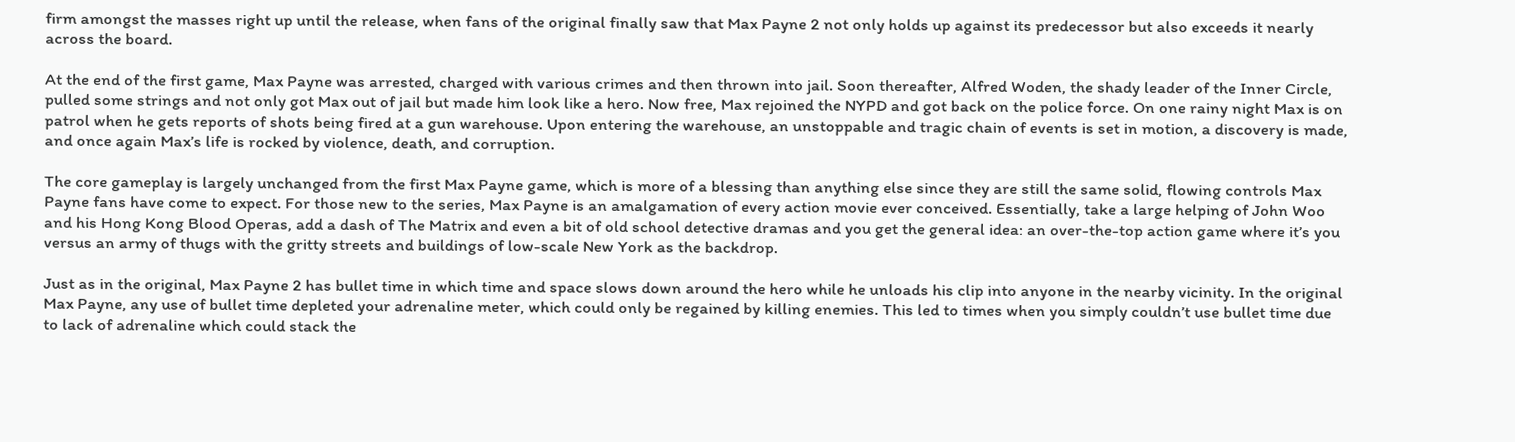firm amongst the masses right up until the release, when fans of the original finally saw that Max Payne 2 not only holds up against its predecessor but also exceeds it nearly across the board.

At the end of the first game, Max Payne was arrested, charged with various crimes and then thrown into jail. Soon thereafter, Alfred Woden, the shady leader of the Inner Circle, pulled some strings and not only got Max out of jail but made him look like a hero. Now free, Max rejoined the NYPD and got back on the police force. On one rainy night Max is on patrol when he gets reports of shots being fired at a gun warehouse. Upon entering the warehouse, an unstoppable and tragic chain of events is set in motion, a discovery is made, and once again Max’s life is rocked by violence, death, and corruption.

The core gameplay is largely unchanged from the first Max Payne game, which is more of a blessing than anything else since they are still the same solid, flowing controls Max Payne fans have come to expect. For those new to the series, Max Payne is an amalgamation of every action movie ever conceived. Essentially, take a large helping of John Woo and his Hong Kong Blood Operas, add a dash of The Matrix and even a bit of old school detective dramas and you get the general idea: an over-the-top action game where it’s you versus an army of thugs with the gritty streets and buildings of low-scale New York as the backdrop.

Just as in the original, Max Payne 2 has bullet time in which time and space slows down around the hero while he unloads his clip into anyone in the nearby vicinity. In the original Max Payne, any use of bullet time depleted your adrenaline meter, which could only be regained by killing enemies. This led to times when you simply couldn’t use bullet time due to lack of adrenaline which could stack the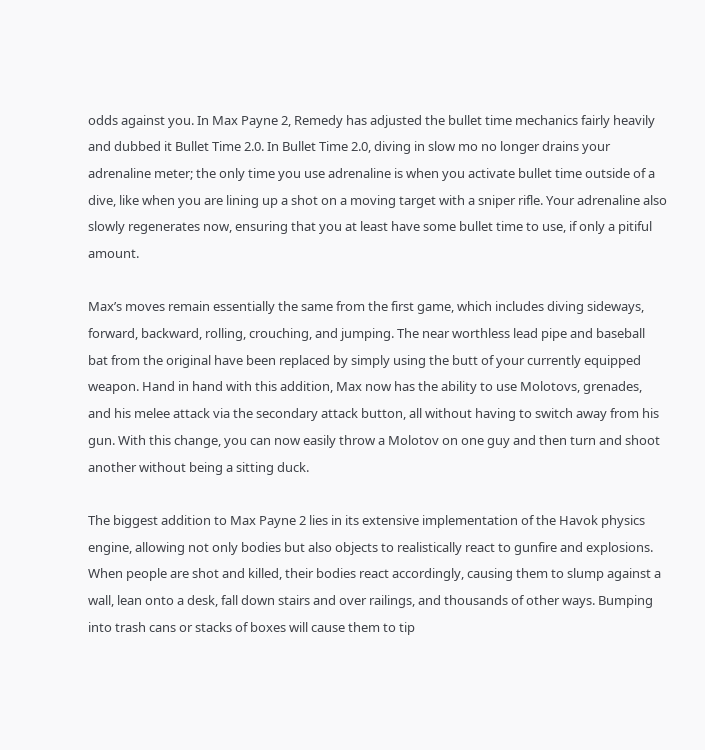odds against you. In Max Payne 2, Remedy has adjusted the bullet time mechanics fairly heavily and dubbed it Bullet Time 2.0. In Bullet Time 2.0, diving in slow mo no longer drains your adrenaline meter; the only time you use adrenaline is when you activate bullet time outside of a dive, like when you are lining up a shot on a moving target with a sniper rifle. Your adrenaline also slowly regenerates now, ensuring that you at least have some bullet time to use, if only a pitiful amount.

Max’s moves remain essentially the same from the first game, which includes diving sideways, forward, backward, rolling, crouching, and jumping. The near worthless lead pipe and baseball bat from the original have been replaced by simply using the butt of your currently equipped weapon. Hand in hand with this addition, Max now has the ability to use Molotovs, grenades, and his melee attack via the secondary attack button, all without having to switch away from his gun. With this change, you can now easily throw a Molotov on one guy and then turn and shoot another without being a sitting duck.

The biggest addition to Max Payne 2 lies in its extensive implementation of the Havok physics engine, allowing not only bodies but also objects to realistically react to gunfire and explosions. When people are shot and killed, their bodies react accordingly, causing them to slump against a wall, lean onto a desk, fall down stairs and over railings, and thousands of other ways. Bumping into trash cans or stacks of boxes will cause them to tip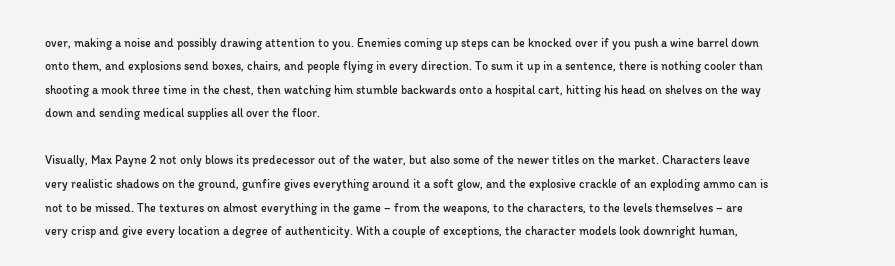over, making a noise and possibly drawing attention to you. Enemies coming up steps can be knocked over if you push a wine barrel down onto them, and explosions send boxes, chairs, and people flying in every direction. To sum it up in a sentence, there is nothing cooler than shooting a mook three time in the chest, then watching him stumble backwards onto a hospital cart, hitting his head on shelves on the way down and sending medical supplies all over the floor.

Visually, Max Payne 2 not only blows its predecessor out of the water, but also some of the newer titles on the market. Characters leave very realistic shadows on the ground, gunfire gives everything around it a soft glow, and the explosive crackle of an exploding ammo can is not to be missed. The textures on almost everything in the game – from the weapons, to the characters, to the levels themselves – are very crisp and give every location a degree of authenticity. With a couple of exceptions, the character models look downright human,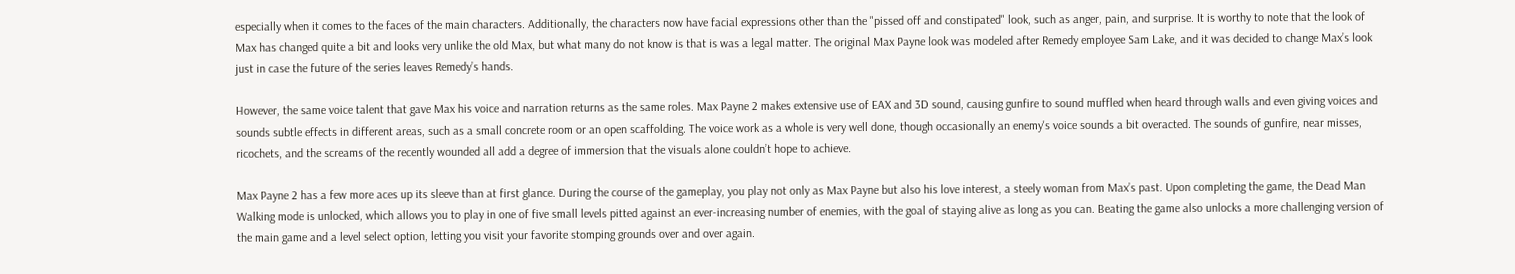especially when it comes to the faces of the main characters. Additionally, the characters now have facial expressions other than the "pissed off and constipated" look, such as anger, pain, and surprise. It is worthy to note that the look of Max has changed quite a bit and looks very unlike the old Max, but what many do not know is that is was a legal matter. The original Max Payne look was modeled after Remedy employee Sam Lake, and it was decided to change Max’s look just in case the future of the series leaves Remedy’s hands.

However, the same voice talent that gave Max his voice and narration returns as the same roles. Max Payne 2 makes extensive use of EAX and 3D sound, causing gunfire to sound muffled when heard through walls and even giving voices and sounds subtle effects in different areas, such as a small concrete room or an open scaffolding. The voice work as a whole is very well done, though occasionally an enemy's voice sounds a bit overacted. The sounds of gunfire, near misses, ricochets, and the screams of the recently wounded all add a degree of immersion that the visuals alone couldn’t hope to achieve.

Max Payne 2 has a few more aces up its sleeve than at first glance. During the course of the gameplay, you play not only as Max Payne but also his love interest, a steely woman from Max’s past. Upon completing the game, the Dead Man Walking mode is unlocked, which allows you to play in one of five small levels pitted against an ever-increasing number of enemies, with the goal of staying alive as long as you can. Beating the game also unlocks a more challenging version of the main game and a level select option, letting you visit your favorite stomping grounds over and over again.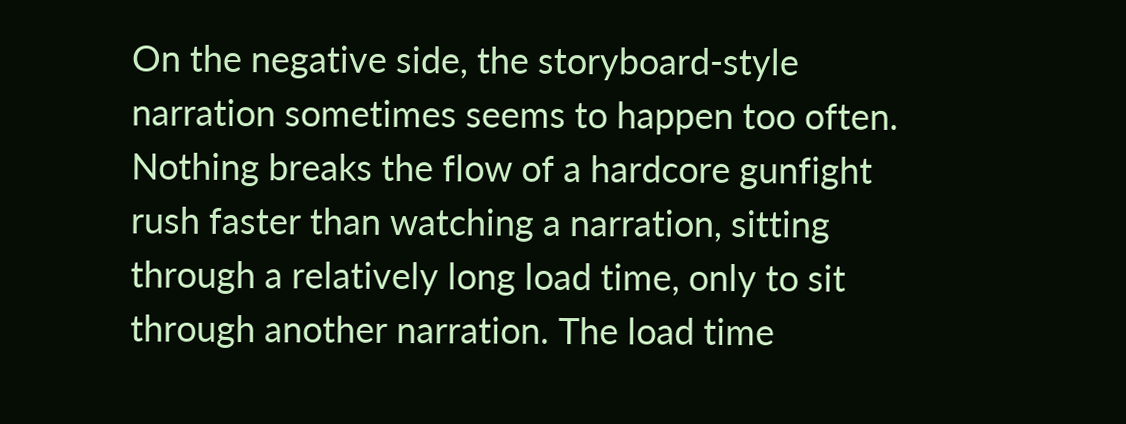On the negative side, the storyboard-style narration sometimes seems to happen too often. Nothing breaks the flow of a hardcore gunfight rush faster than watching a narration, sitting through a relatively long load time, only to sit through another narration. The load time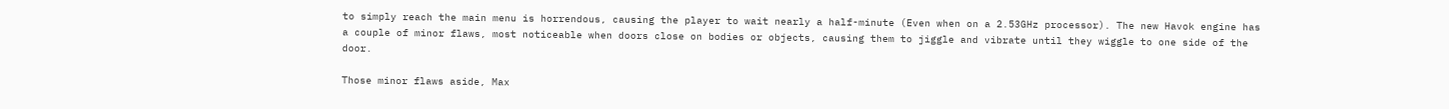to simply reach the main menu is horrendous, causing the player to wait nearly a half-minute (Even when on a 2.53GHz processor). The new Havok engine has a couple of minor flaws, most noticeable when doors close on bodies or objects, causing them to jiggle and vibrate until they wiggle to one side of the door.

Those minor flaws aside, Max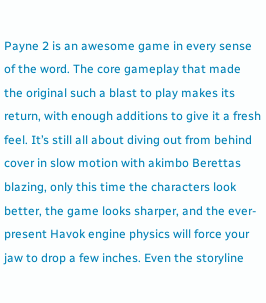Payne 2 is an awesome game in every sense of the word. The core gameplay that made the original such a blast to play makes its return, with enough additions to give it a fresh feel. It’s still all about diving out from behind cover in slow motion with akimbo Berettas blazing, only this time the characters look better, the game looks sharper, and the ever-present Havok engine physics will force your jaw to drop a few inches. Even the storyline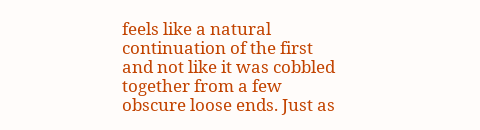feels like a natural continuation of the first and not like it was cobbled together from a few obscure loose ends. Just as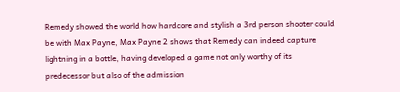Remedy showed the world how hardcore and stylish a 3rd person shooter could be with Max Payne, Max Payne 2 shows that Remedy can indeed capture lightning in a bottle, having developed a game not only worthy of its predecessor but also of the admission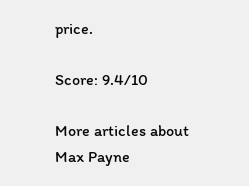price.

Score: 9.4/10

More articles about Max Payne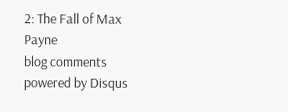2: The Fall of Max Payne
blog comments powered by Disqus